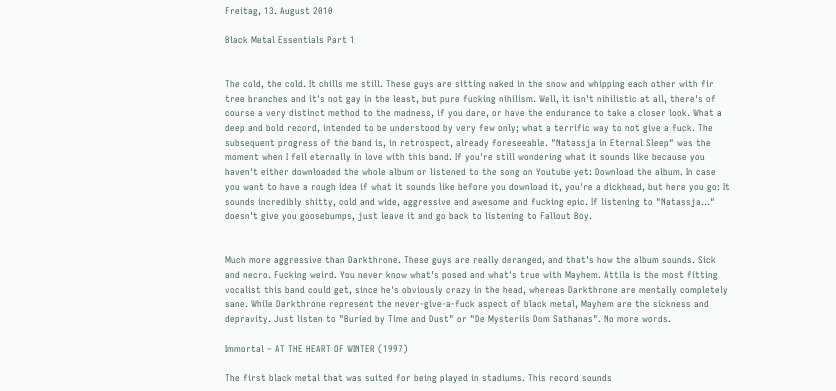Freitag, 13. August 2010

Black Metal Essentials Part 1


The cold, the cold. It chills me still. These guys are sitting naked in the snow and whipping each other with fir tree branches and it's not gay in the least, but pure fucking nihilism. Well, it isn't nihilistic at all, there's of course a very distinct method to the madness, if you dare, or have the endurance to take a closer look. What a deep and bold record, intended to be understood by very few only; what a terrific way to not give a fuck. The subsequent progress of the band is, in retrospect, already foreseeable. "Natassja in Eternal Sleep" was the moment when I fell eternally in love with this band. If you're still wondering what it sounds like because you haven't either downloaded the whole album or listened to the song on Youtube yet: Download the album. In case you want to have a rough idea if what it sounds like before you download it, you're a dickhead, but here you go: It sounds incredibly shitty, cold and wide, aggressive and awesome and fucking epic. If listening to "Natassja..." doesn't give you goosebumps, just leave it and go back to listening to Fallout Boy.


Much more aggressive than Darkthrone. These guys are really deranged, and that's how the album sounds. Sick and necro. Fucking weird. You never know what's posed and what's true with Mayhem. Attila is the most fitting vocalist this band could get, since he's obviously crazy in the head, whereas Darkthrone are mentally completely sane. While Darkthrone represent the never-give-a-fuck aspect of black metal, Mayhem are the sickness and depravity. Just listen to "Buried by Time and Dust" or "De Mysteriis Dom Sathanas". No more words.

Immortal – AT THE HEART OF WINTER (1997)

The first black metal that was suited for being played in stadiums. This record sounds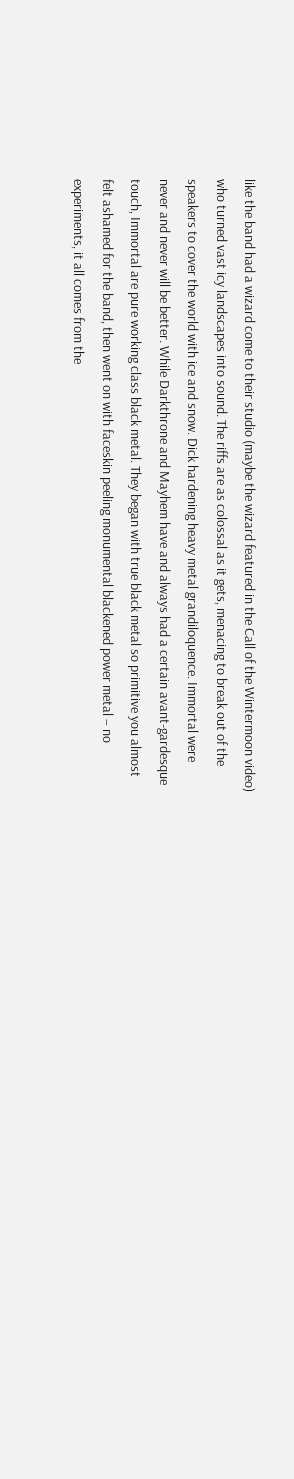like the band had a wizard come to their studio (maybe the wizard featured in the Call of the Wintermoon video) who turned vast icy landscapes into sound. The riffs are as colossal as it gets, menacing to break out of the speakers to cover the world with ice and snow. Dick hardening heavy metal grandiloquence. Immortal were never and never will be better. While Darkthrone and Mayhem have and always had a certain avant-gardesque touch, Immortal are pure working class black metal. They began with true black metal so primitive you almost felt ashamed for the band, then went on with faceskin peeling monumental blackened power metal – no experiments, it all comes from the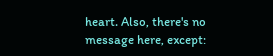heart. Also, there's no message here, except: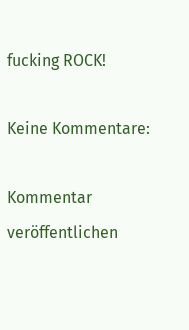fucking ROCK!

Keine Kommentare:

Kommentar veröffentlichen